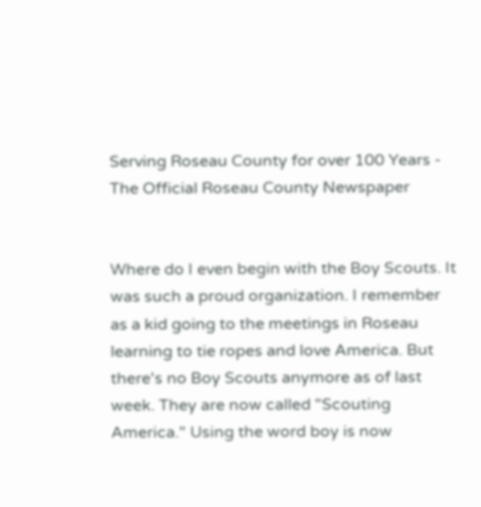Serving Roseau County for over 100 Years - The Official Roseau County Newspaper


Where do I even begin with the Boy Scouts. It was such a proud organization. I remember as a kid going to the meetings in Roseau learning to tie ropes and love America. But there's no Boy Scouts anymore as of last week. They are now called "Scouting America." Using the word boy is now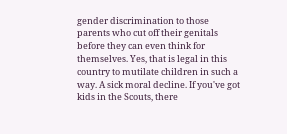gender discrimination to those parents who cut off their genitals before they can even think for themselves. Yes, that is legal in this country to mutilate children in such a way. A sick moral decline. If you've got kids in the Scouts, there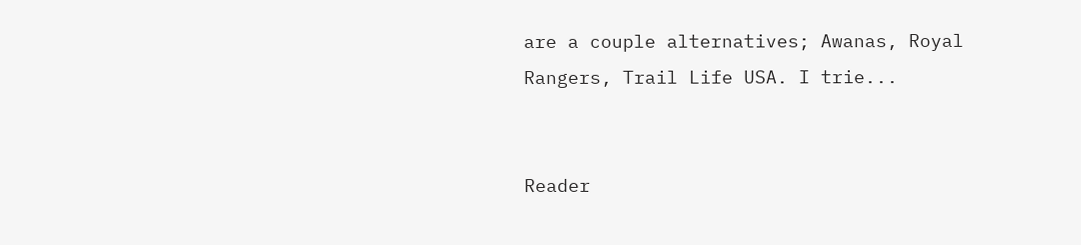are a couple alternatives; Awanas, Royal Rangers, Trail Life USA. I trie...


Reader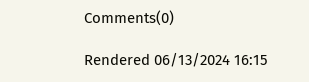Comments(0)

Rendered 06/13/2024 16:15